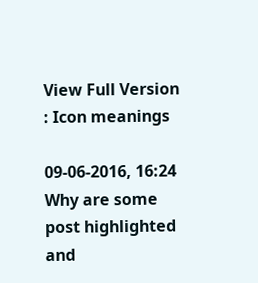View Full Version : Icon meanings

09-06-2016, 16:24
Why are some post highlighted and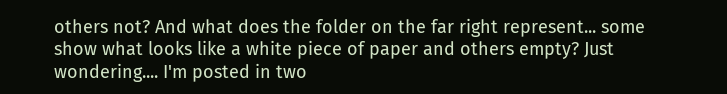others not? And what does the folder on the far right represent... some show what looks like a white piece of paper and others empty? Just wondering.... I'm posted in two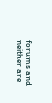forums and neither are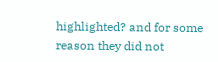highlighted? and for some reason they did not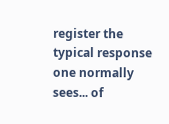register the typical response one normally sees... of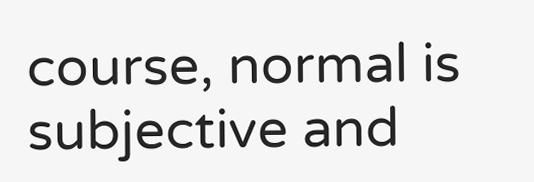course, normal is subjective and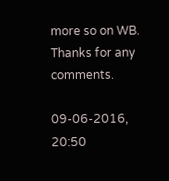more so on WB. Thanks for any comments.

09-06-2016, 20:50